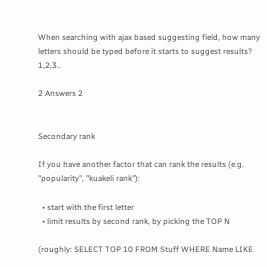When searching with ajax based suggesting field, how many letters should be typed before it starts to suggest results? 1,2,3..

2 Answers 2


Secondary rank

If you have another factor that can rank the results (e.g. "popularity", "kuakeli rank"):

  • start with the first letter
  • limit results by second rank, by picking the TOP N

(roughly: SELECT TOP 10 FROM Stuff WHERE Name LIKE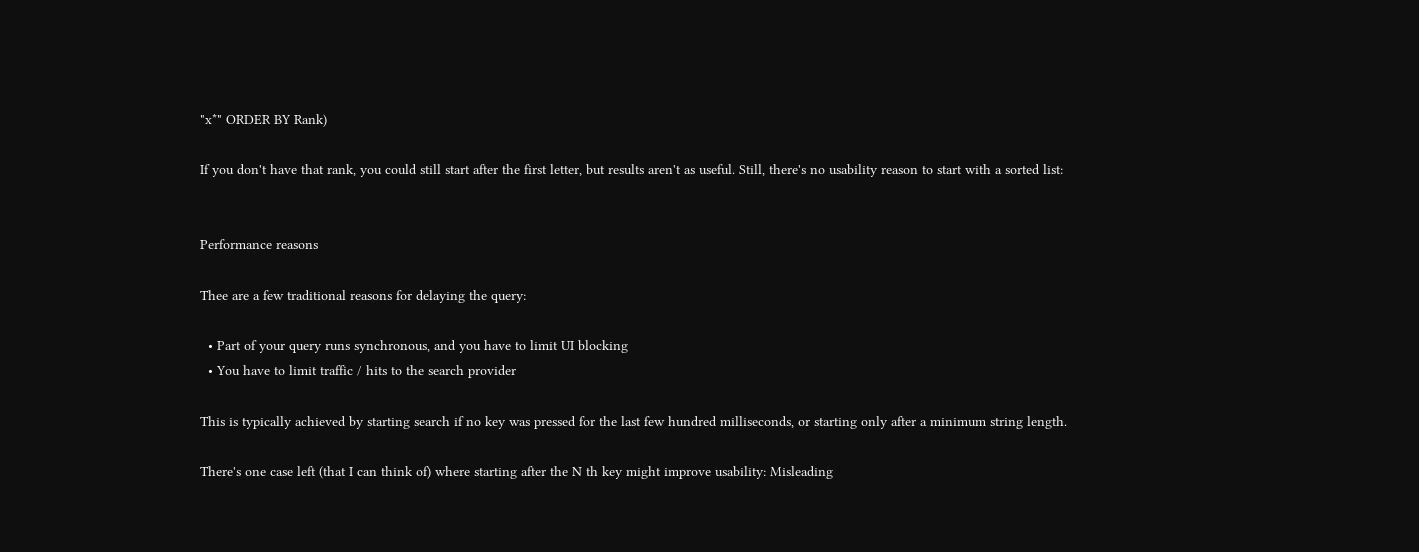"x*" ORDER BY Rank)

If you don't have that rank, you could still start after the first letter, but results aren't as useful. Still, there's no usability reason to start with a sorted list:


Performance reasons

Thee are a few traditional reasons for delaying the query:

  • Part of your query runs synchronous, and you have to limit UI blocking
  • You have to limit traffic / hits to the search provider

This is typically achieved by starting search if no key was pressed for the last few hundred milliseconds, or starting only after a minimum string length.

There's one case left (that I can think of) where starting after the N th key might improve usability: Misleading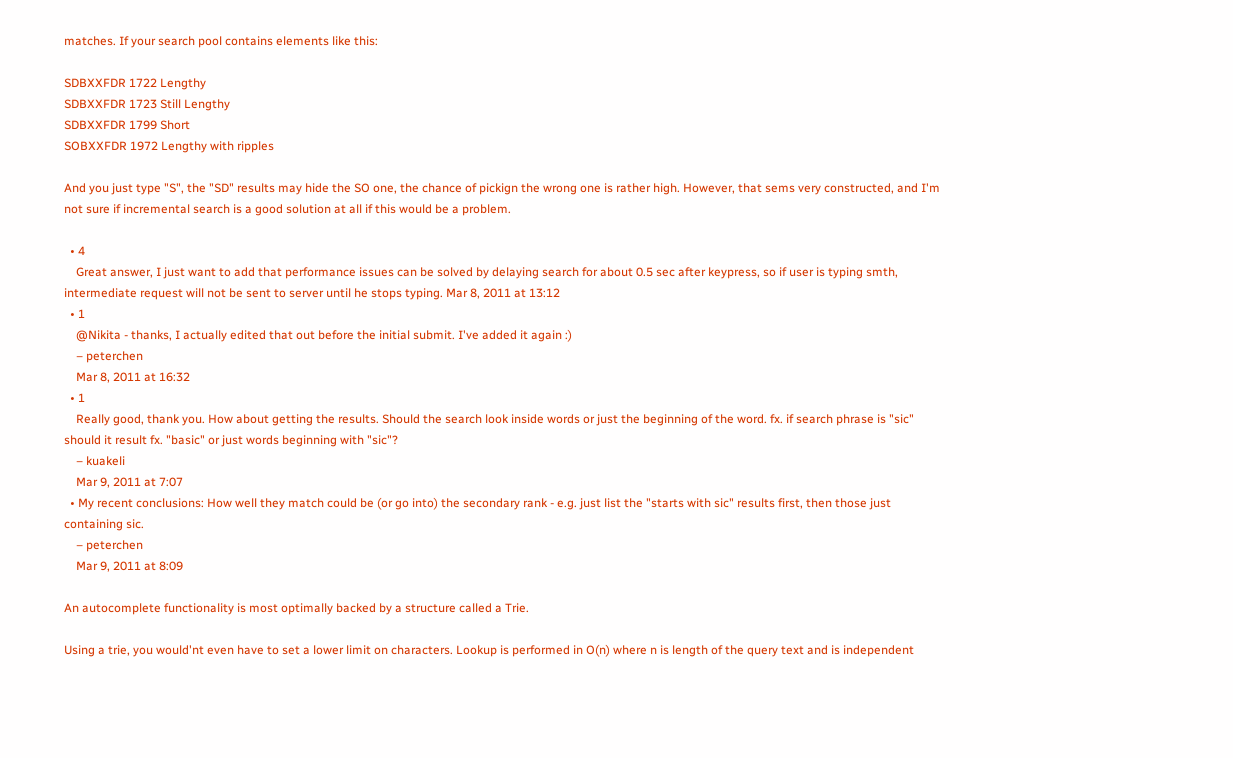matches. If your search pool contains elements like this:

SDBXXFDR 1722 Lengthy
SDBXXFDR 1723 Still Lengthy
SDBXXFDR 1799 Short
SOBXXFDR 1972 Lengthy with ripples

And you just type "S", the "SD" results may hide the SO one, the chance of pickign the wrong one is rather high. However, that sems very constructed, and I'm not sure if incremental search is a good solution at all if this would be a problem.

  • 4
    Great answer, I just want to add that performance issues can be solved by delaying search for about 0.5 sec after keypress, so if user is typing smth, intermediate request will not be sent to server until he stops typing. Mar 8, 2011 at 13:12
  • 1
    @Nikita - thanks, I actually edited that out before the initial submit. I've added it again :)
    – peterchen
    Mar 8, 2011 at 16:32
  • 1
    Really good, thank you. How about getting the results. Should the search look inside words or just the beginning of the word. fx. if search phrase is "sic" should it result fx. "basic" or just words beginning with "sic"?
    – kuakeli
    Mar 9, 2011 at 7:07
  • My recent conclusions: How well they match could be (or go into) the secondary rank - e.g. just list the "starts with sic" results first, then those just containing sic.
    – peterchen
    Mar 9, 2011 at 8:09

An autocomplete functionality is most optimally backed by a structure called a Trie.

Using a trie, you would'nt even have to set a lower limit on characters. Lookup is performed in O(n) where n is length of the query text and is independent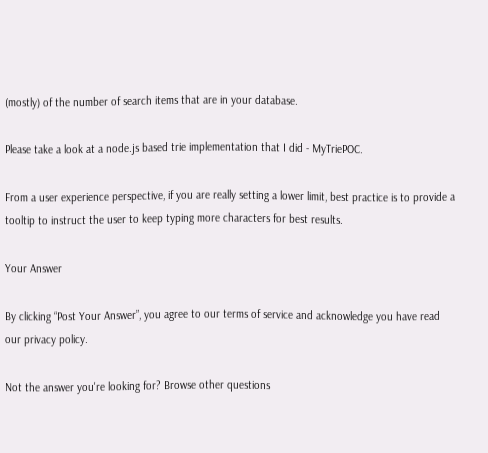(mostly) of the number of search items that are in your database.

Please take a look at a node.js based trie implementation that I did - MyTriePOC.

From a user experience perspective, if you are really setting a lower limit, best practice is to provide a tooltip to instruct the user to keep typing more characters for best results.

Your Answer

By clicking “Post Your Answer”, you agree to our terms of service and acknowledge you have read our privacy policy.

Not the answer you're looking for? Browse other questions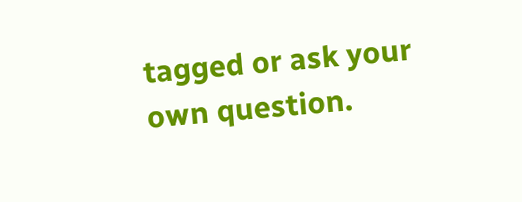tagged or ask your own question.